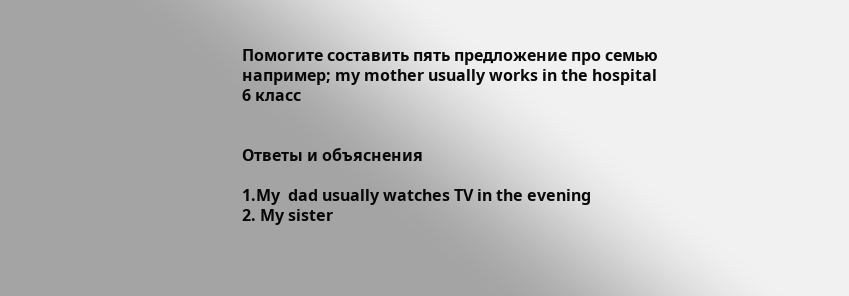Помогите составить пять предложение про семью
например; my mother usually works in the hospital
6 класс


Ответы и объяснения

1.My  dad usually watches TV in the evening
2. My sister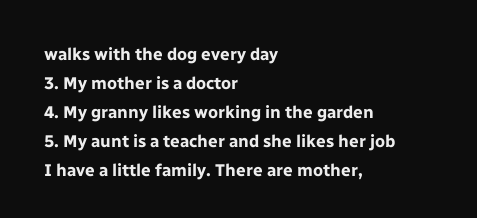walks with the dog every day
3. My mother is a doctor
4. My granny likes working in the garden
5. My aunt is a teacher and she likes her job
I have a little family. There are mother,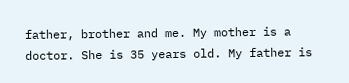father, brother and me. My mother is a doctor. She is 35 years old. My father is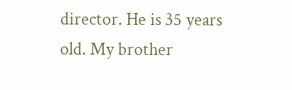director. He is 35 years old. My brother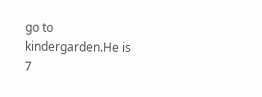go to kindergarden.He is 7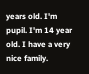years old. I'm pupil. I'm 14 year old. I have a very nice family.